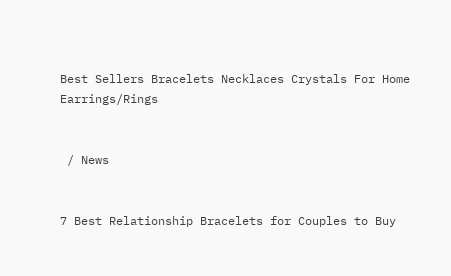Best Sellers Bracelets Necklaces Crystals For Home Earrings/Rings


 / News


7 Best Relationship Bracelets for Couples to Buy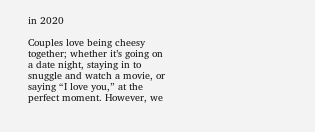in 2020

Couples love being cheesy together; whether it’s going on a date night, staying in to snuggle and watch a movie, or saying “I love you,” at the perfect moment. However, we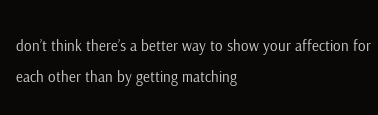don’t think there’s a better way to show your affection for each other than by getting matching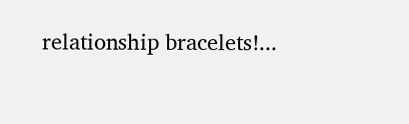relationship bracelets!...